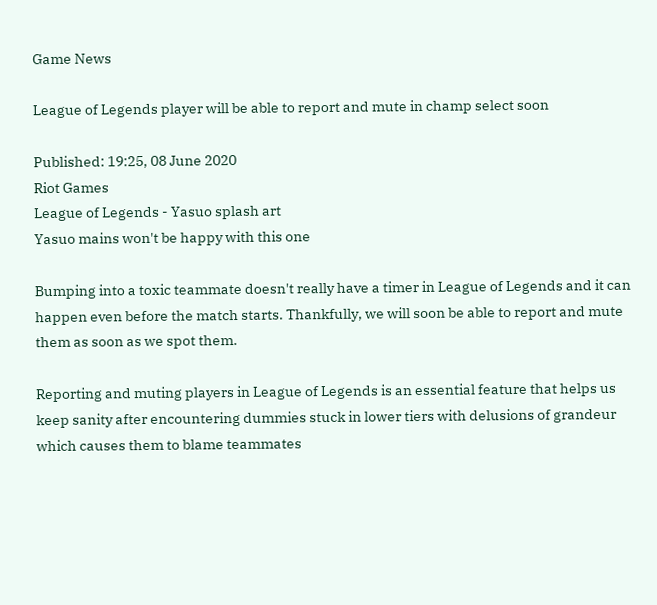Game News

League of Legends player will be able to report and mute in champ select soon

Published: 19:25, 08 June 2020
Riot Games
League of Legends - Yasuo splash art
Yasuo mains won't be happy with this one

Bumping into a toxic teammate doesn't really have a timer in League of Legends and it can happen even before the match starts. Thankfully, we will soon be able to report and mute them as soon as we spot them.

Reporting and muting players in League of Legends is an essential feature that helps us keep sanity after encountering dummies stuck in lower tiers with delusions of grandeur which causes them to blame teammates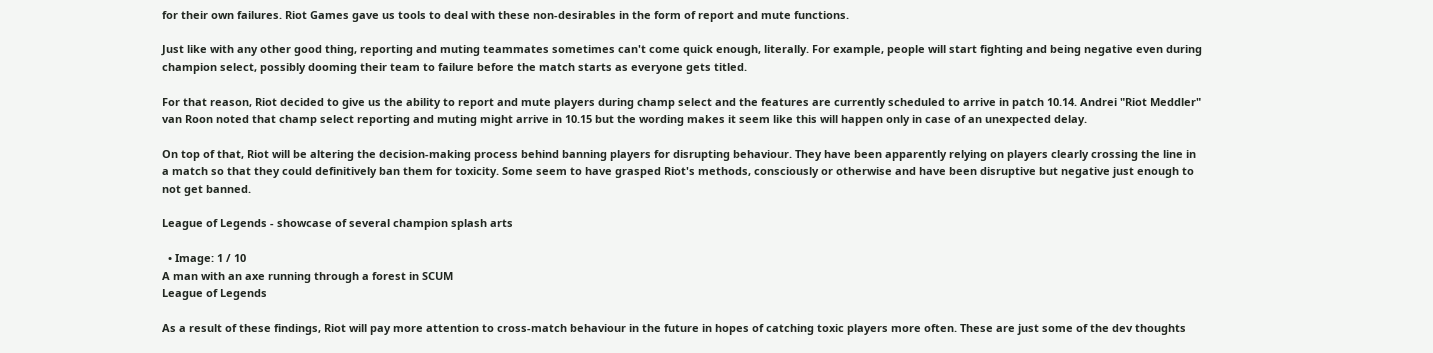for their own failures. Riot Games gave us tools to deal with these non-desirables in the form of report and mute functions.

Just like with any other good thing, reporting and muting teammates sometimes can't come quick enough, literally. For example, people will start fighting and being negative even during champion select, possibly dooming their team to failure before the match starts as everyone gets titled.

For that reason, Riot decided to give us the ability to report and mute players during champ select and the features are currently scheduled to arrive in patch 10.14. Andrei "Riot Meddler" van Roon noted that champ select reporting and muting might arrive in 10.15 but the wording makes it seem like this will happen only in case of an unexpected delay.

On top of that, Riot will be altering the decision-making process behind banning players for disrupting behaviour. They have been apparently relying on players clearly crossing the line in a match so that they could definitively ban them for toxicity. Some seem to have grasped Riot's methods, consciously or otherwise and have been disruptive but negative just enough to not get banned.

League of Legends - showcase of several champion splash arts

  • Image: 1 / 10
A man with an axe running through a forest in SCUM
League of Legends

As a result of these findings, Riot will pay more attention to cross-match behaviour in the future in hopes of catching toxic players more often. These are just some of the dev thoughts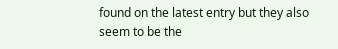found on the latest entry but they also seem to be the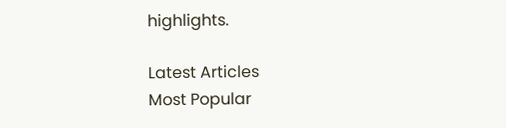highlights.

Latest Articles
Most Popular